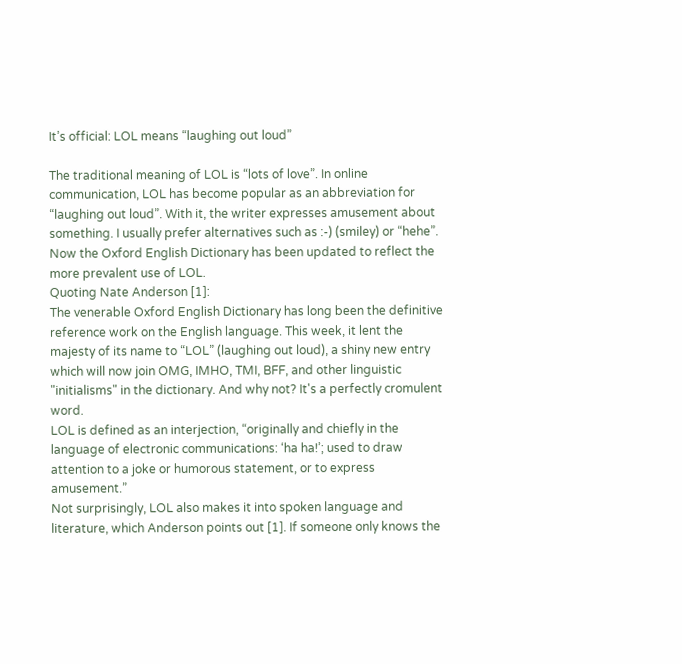It’s official: LOL means “laughing out loud”

The traditional meaning of LOL is “lots of love”. In online communication, LOL has become popular as an abbreviation for “laughing out loud”. With it, the writer expresses amusement about something. I usually prefer alternatives such as :-) (smiley) or “hehe”. Now the Oxford English Dictionary has been updated to reflect the more prevalent use of LOL.
Quoting Nate Anderson [1]:
The venerable Oxford English Dictionary has long been the definitive reference work on the English language. This week, it lent the majesty of its name to “LOL” (laughing out loud), a shiny new entry which will now join OMG, IMHO, TMI, BFF, and other linguistic "initialisms" in the dictionary. And why not? It's a perfectly cromulent word.
LOL is defined as an interjection, “originally and chiefly in the language of electronic communications: ‘ha ha!’; used to draw attention to a joke or humorous statement, or to express amusement.”
Not surprisingly, LOL also makes it into spoken language and literature, which Anderson points out [1]. If someone only knows the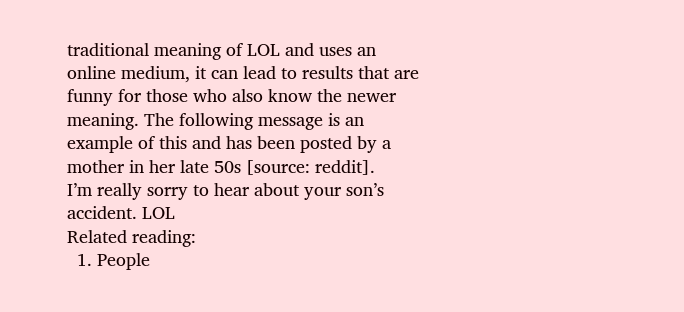traditional meaning of LOL and uses an online medium, it can lead to results that are funny for those who also know the newer meaning. The following message is an example of this and has been posted by a mother in her late 50s [source: reddit].
I’m really sorry to hear about your son’s accident. LOL
Related reading:
  1. People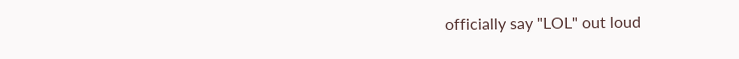officially say "LOL" out loud